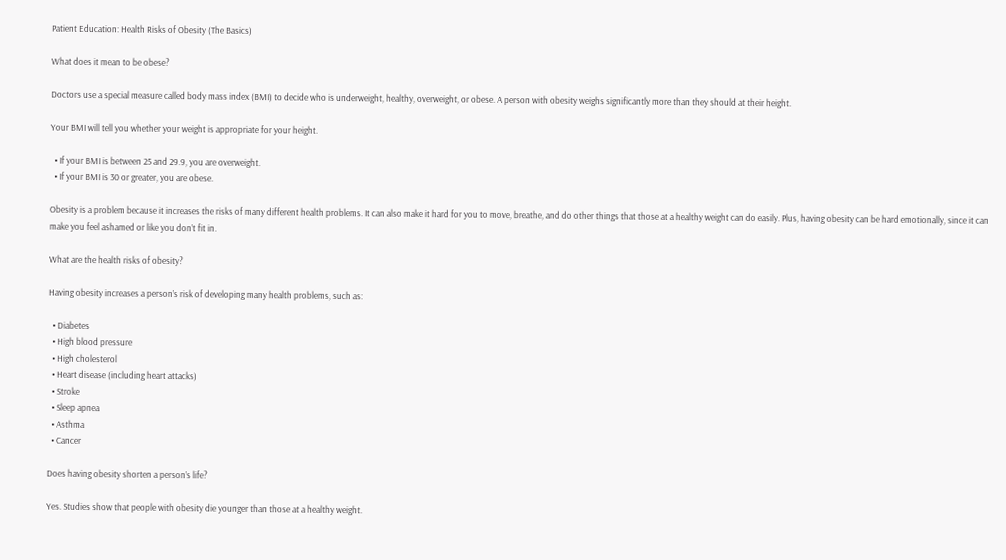Patient Education: Health Risks of Obesity (The Basics)

What does it mean to be obese?

Doctors use a special measure called body mass index (BMI) to decide who is underweight, healthy, overweight, or obese. A person with obesity weighs significantly more than they should at their height.

Your BMI will tell you whether your weight is appropriate for your height.

  • If your BMI is between 25 and 29.9, you are overweight.
  • If your BMI is 30 or greater, you are obese.

Obesity is a problem because it increases the risks of many different health problems. It can also make it hard for you to move, breathe, and do other things that those at a healthy weight can do easily. Plus, having obesity can be hard emotionally, since it can make you feel ashamed or like you don’t fit in.

What are the health risks of obesity?

Having obesity increases a person’s risk of developing many health problems, such as:

  • Diabetes
  • High blood pressure
  • High cholesterol
  • Heart disease (including heart attacks)
  • Stroke
  • Sleep apnea
  • Asthma
  • Cancer

Does having obesity shorten a person’s life?

Yes. Studies show that people with obesity die younger than those at a healthy weight.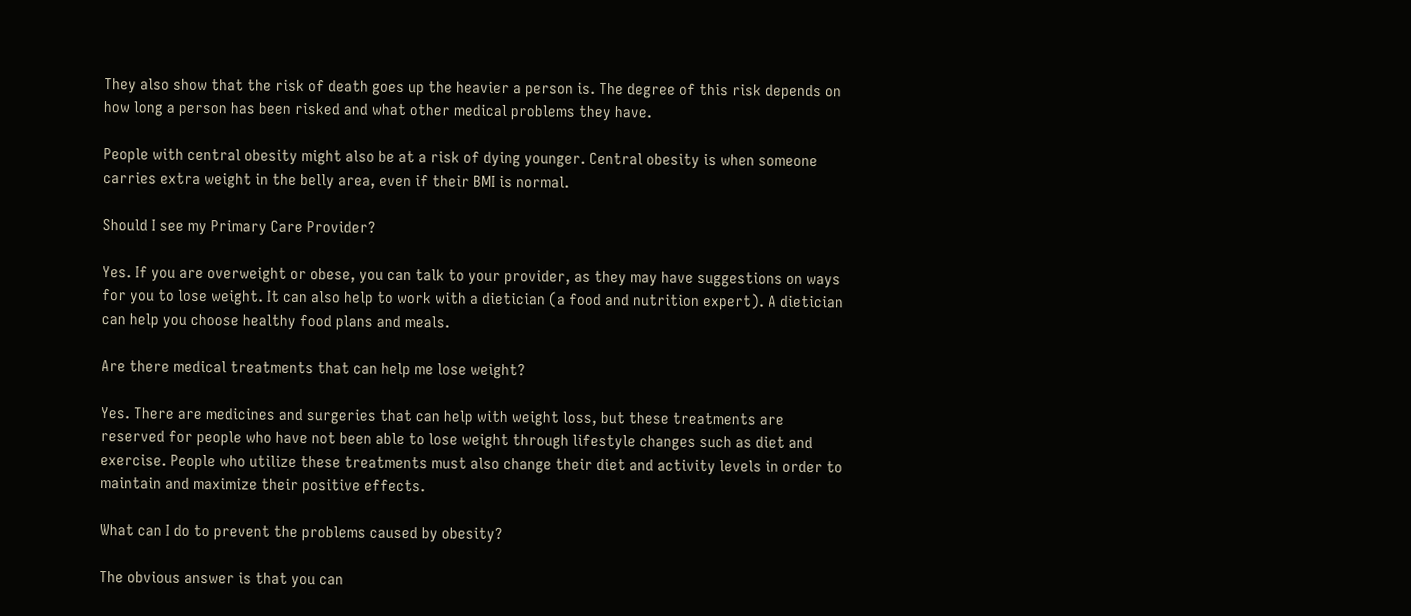They also show that the risk of death goes up the heavier a person is. The degree of this risk depends on how long a person has been risked and what other medical problems they have.

People with central obesity might also be at a risk of dying younger. Central obesity is when someone carries extra weight in the belly area, even if their BMI is normal.

Should I see my Primary Care Provider?

Yes. If you are overweight or obese, you can talk to your provider, as they may have suggestions on ways for you to lose weight. It can also help to work with a dietician (a food and nutrition expert). A dietician can help you choose healthy food plans and meals.

Are there medical treatments that can help me lose weight?

Yes. There are medicines and surgeries that can help with weight loss, but these treatments are reserved for people who have not been able to lose weight through lifestyle changes such as diet and exercise. People who utilize these treatments must also change their diet and activity levels in order to maintain and maximize their positive effects.

What can I do to prevent the problems caused by obesity?

The obvious answer is that you can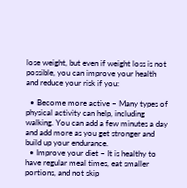lose weight, but even if weight loss is not possible, you can improve your health and reduce your risk if you:

  • Become more active – Many types of physical activity can help, including walking. You can add a few minutes a day and add more as you get stronger and build up your endurance.
  • Improve your diet – It is healthy to have regular meal times, eat smaller portions, and not skip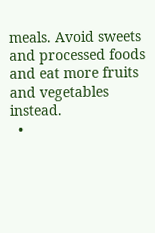meals. Avoid sweets and processed foods and eat more fruits and vegetables instead.
  •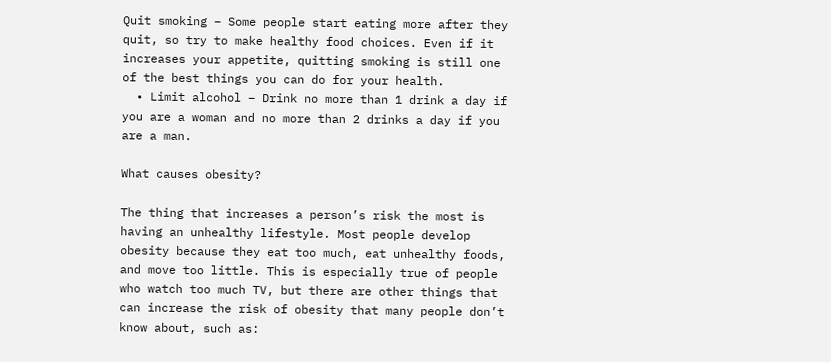Quit smoking – Some people start eating more after they quit, so try to make healthy food choices. Even if it increases your appetite, quitting smoking is still one of the best things you can do for your health.
  • Limit alcohol – Drink no more than 1 drink a day if you are a woman and no more than 2 drinks a day if you are a man.

What causes obesity?

The thing that increases a person’s risk the most is having an unhealthy lifestyle. Most people develop obesity because they eat too much, eat unhealthy foods, and move too little. This is especially true of people who watch too much TV, but there are other things that can increase the risk of obesity that many people don’t know about, such as: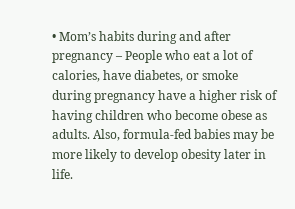• Mom’s habits during and after pregnancy – People who eat a lot of calories, have diabetes, or smoke during pregnancy have a higher risk of having children who become obese as adults. Also, formula-fed babies may be more likely to develop obesity later in life.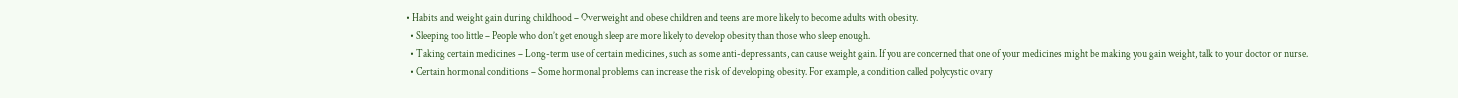• Habits and weight gain during childhood – Overweight and obese children and teens are more likely to become adults with obesity.
  • Sleeping too little – People who don’t get enough sleep are more likely to develop obesity than those who sleep enough.
  • Taking certain medicines – Long-term use of certain medicines, such as some anti-depressants, can cause weight gain. If you are concerned that one of your medicines might be making you gain weight, talk to your doctor or nurse.
  • Certain hormonal conditions – Some hormonal problems can increase the risk of developing obesity. For example, a condition called polycystic ovary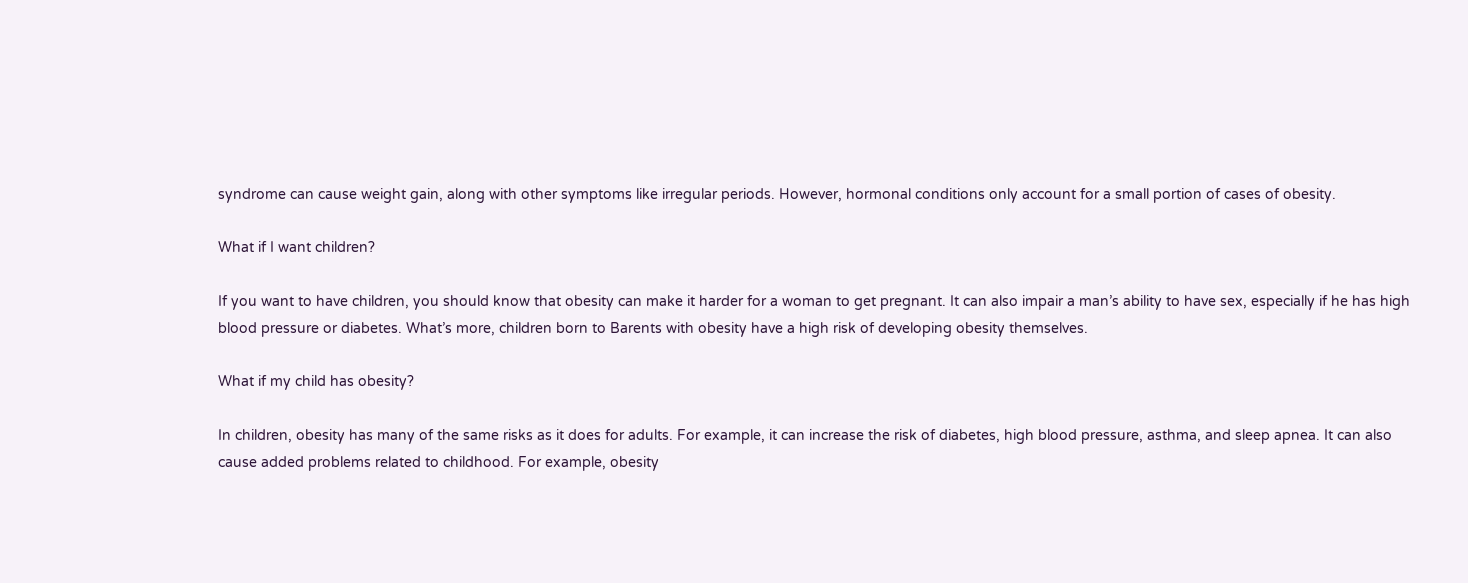syndrome can cause weight gain, along with other symptoms like irregular periods. However, hormonal conditions only account for a small portion of cases of obesity.

What if I want children?

If you want to have children, you should know that obesity can make it harder for a woman to get pregnant. It can also impair a man’s ability to have sex, especially if he has high blood pressure or diabetes. What’s more, children born to Barents with obesity have a high risk of developing obesity themselves.

What if my child has obesity?

In children, obesity has many of the same risks as it does for adults. For example, it can increase the risk of diabetes, high blood pressure, asthma, and sleep apnea. It can also cause added problems related to childhood. For example, obesity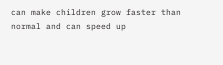can make children grow faster than normal and can speed up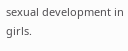sexual development in girls.